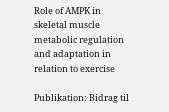Role of AMPK in skeletal muscle metabolic regulation and adaptation in relation to exercise

Publikation: Bidrag til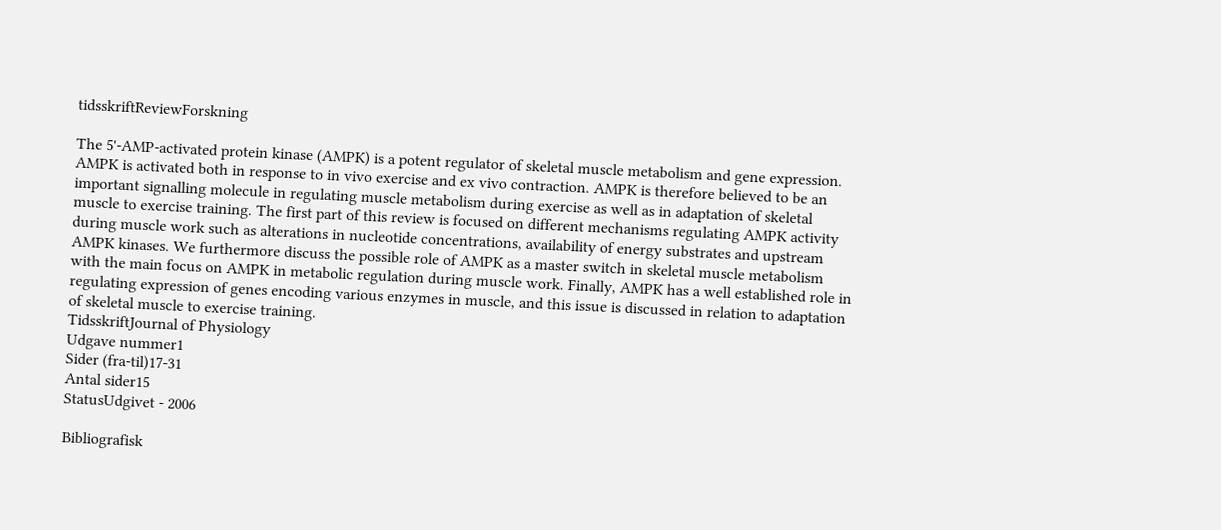tidsskriftReviewForskning

The 5'-AMP-activated protein kinase (AMPK) is a potent regulator of skeletal muscle metabolism and gene expression. AMPK is activated both in response to in vivo exercise and ex vivo contraction. AMPK is therefore believed to be an important signalling molecule in regulating muscle metabolism during exercise as well as in adaptation of skeletal muscle to exercise training. The first part of this review is focused on different mechanisms regulating AMPK activity during muscle work such as alterations in nucleotide concentrations, availability of energy substrates and upstream AMPK kinases. We furthermore discuss the possible role of AMPK as a master switch in skeletal muscle metabolism with the main focus on AMPK in metabolic regulation during muscle work. Finally, AMPK has a well established role in regulating expression of genes encoding various enzymes in muscle, and this issue is discussed in relation to adaptation of skeletal muscle to exercise training.
TidsskriftJournal of Physiology
Udgave nummer1
Sider (fra-til)17-31
Antal sider15
StatusUdgivet - 2006

Bibliografisk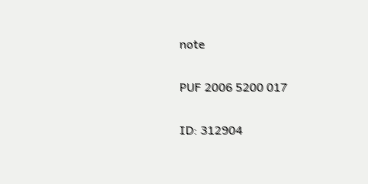note

PUF 2006 5200 017

ID: 312904